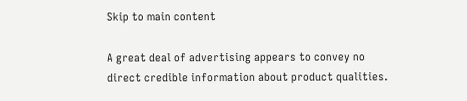Skip to main content

A great deal of advertising appears to convey no direct credible information about product qualities.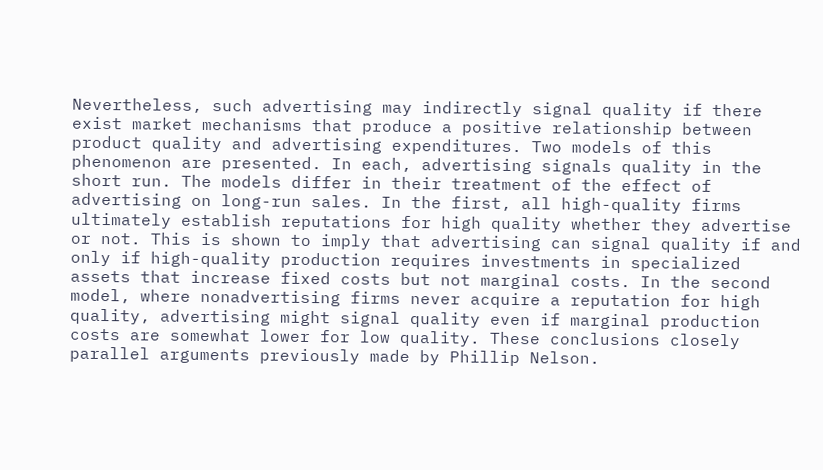Nevertheless, such advertising may indirectly signal quality if there exist market mechanisms that produce a positive relationship between product quality and advertising expenditures. Two models of this phenomenon are presented. In each, advertising signals quality in the short run. The models differ in their treatment of the effect of advertising on long-run sales. In the first, all high-quality firms ultimately establish reputations for high quality whether they advertise or not. This is shown to imply that advertising can signal quality if and only if high-quality production requires investments in specialized assets that increase fixed costs but not marginal costs. In the second model, where nonadvertising firms never acquire a reputation for high quality, advertising might signal quality even if marginal production costs are somewhat lower for low quality. These conclusions closely parallel arguments previously made by Phillip Nelson.